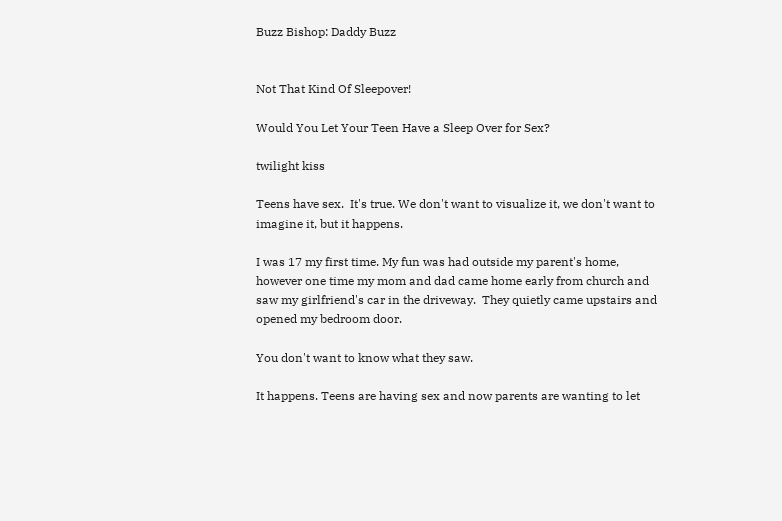Buzz Bishop: Daddy Buzz


Not That Kind Of Sleepover!

Would You Let Your Teen Have a Sleep Over for Sex?

twilight kiss

Teens have sex.  It's true. We don't want to visualize it, we don't want to imagine it, but it happens.

I was 17 my first time. My fun was had outside my parent's home, however one time my mom and dad came home early from church and saw my girlfriend's car in the driveway.  They quietly came upstairs and opened my bedroom door.

You don't want to know what they saw.

It happens. Teens are having sex and now parents are wanting to let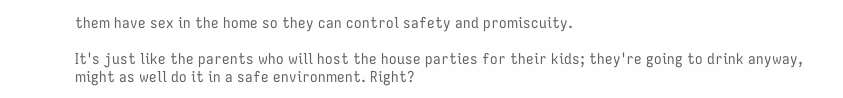them have sex in the home so they can control safety and promiscuity.

It's just like the parents who will host the house parties for their kids; they're going to drink anyway, might as well do it in a safe environment. Right?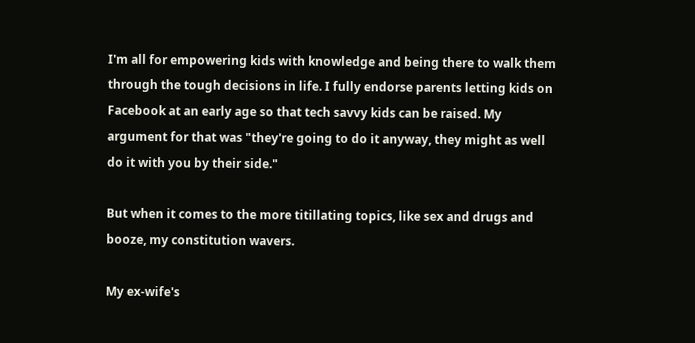I'm all for empowering kids with knowledge and being there to walk them through the tough decisions in life. I fully endorse parents letting kids on Facebook at an early age so that tech savvy kids can be raised. My argument for that was "they're going to do it anyway, they might as well do it with you by their side."

But when it comes to the more titillating topics, like sex and drugs and booze, my constitution wavers.

My ex-wife's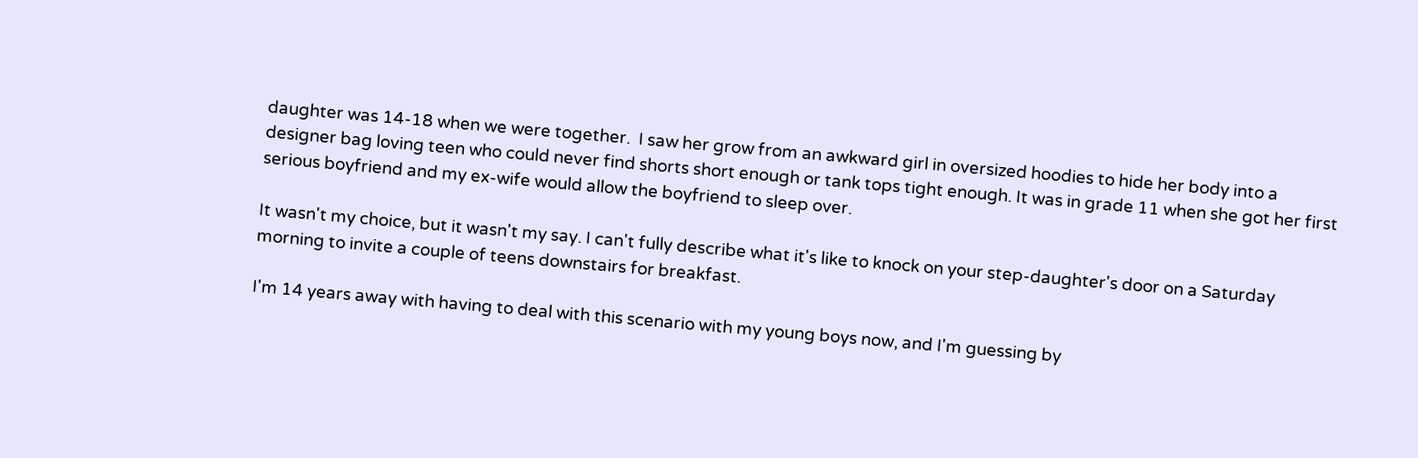daughter was 14-18 when we were together.  I saw her grow from an awkward girl in oversized hoodies to hide her body into a designer bag loving teen who could never find shorts short enough or tank tops tight enough. It was in grade 11 when she got her first serious boyfriend and my ex-wife would allow the boyfriend to sleep over.

It wasn't my choice, but it wasn't my say. I can't fully describe what it's like to knock on your step-daughter's door on a Saturday morning to invite a couple of teens downstairs for breakfast.

I'm 14 years away with having to deal with this scenario with my young boys now, and I'm guessing by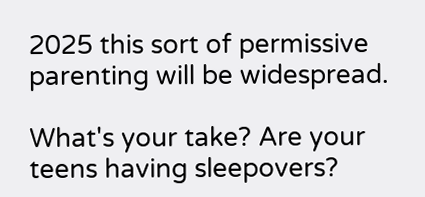2025 this sort of permissive parenting will be widespread.

What's your take? Are your teens having sleepovers?